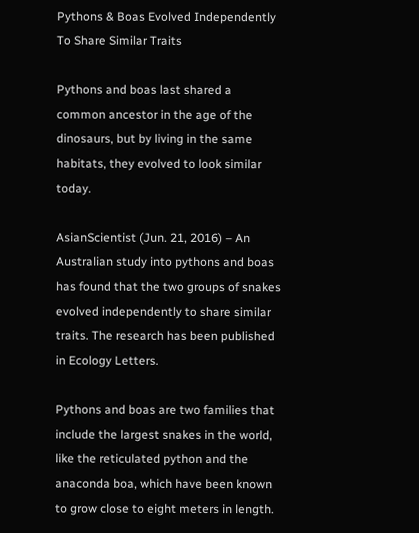Pythons & Boas Evolved Independently To Share Similar Traits

Pythons and boas last shared a common ancestor in the age of the dinosaurs, but by living in the same habitats, they evolved to look similar today.

AsianScientist (Jun. 21, 2016) – An Australian study into pythons and boas has found that the two groups of snakes evolved independently to share similar traits. The research has been published in Ecology Letters.

Pythons and boas are two families that include the largest snakes in the world, like the reticulated python and the anaconda boa, which have been known to grow close to eight meters in length.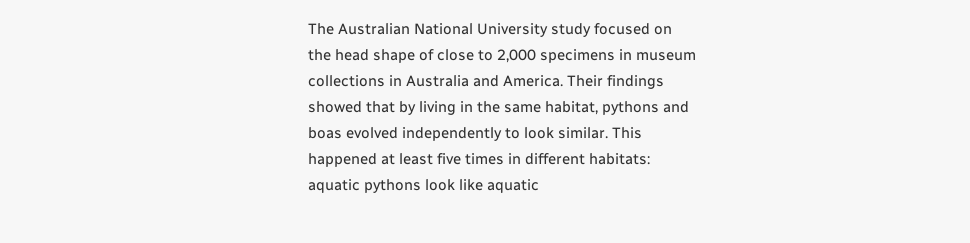The Australian National University study focused on the head shape of close to 2,000 specimens in museum collections in Australia and America. Their findings showed that by living in the same habitat, pythons and boas evolved independently to look similar. This happened at least five times in different habitats: aquatic pythons look like aquatic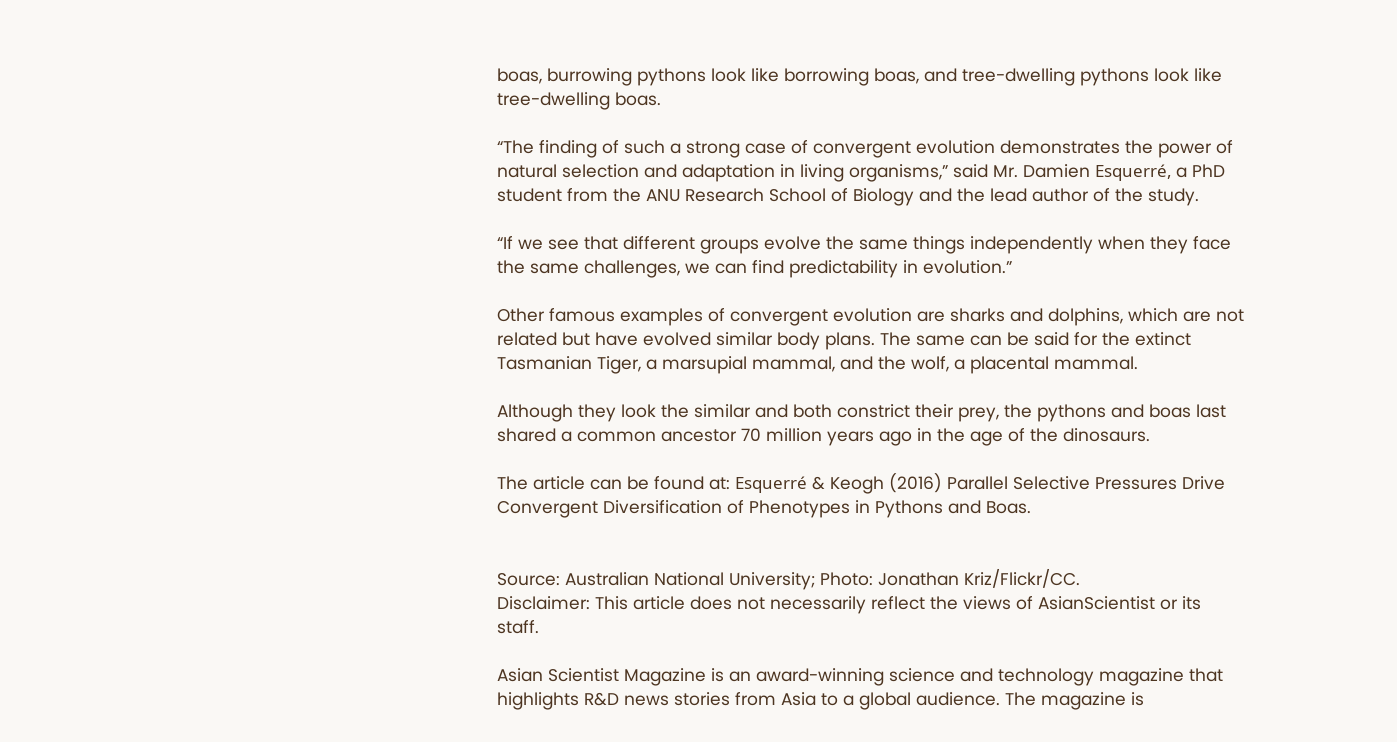boas, burrowing pythons look like borrowing boas, and tree-dwelling pythons look like tree-dwelling boas.

“The finding of such a strong case of convergent evolution demonstrates the power of natural selection and adaptation in living organisms,” said Mr. Damien Esquerré, a PhD student from the ANU Research School of Biology and the lead author of the study.

“If we see that different groups evolve the same things independently when they face the same challenges, we can find predictability in evolution.”

Other famous examples of convergent evolution are sharks and dolphins, which are not related but have evolved similar body plans. The same can be said for the extinct Tasmanian Tiger, a marsupial mammal, and the wolf, a placental mammal.

Although they look the similar and both constrict their prey, the pythons and boas last shared a common ancestor 70 million years ago in the age of the dinosaurs.

The article can be found at: Esquerré & Keogh (2016) Parallel Selective Pressures Drive Convergent Diversification of Phenotypes in Pythons and Boas.


Source: Australian National University; Photo: Jonathan Kriz/Flickr/CC.
Disclaimer: This article does not necessarily reflect the views of AsianScientist or its staff.

Asian Scientist Magazine is an award-winning science and technology magazine that highlights R&D news stories from Asia to a global audience. The magazine is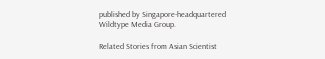published by Singapore-headquartered Wildtype Media Group.

Related Stories from Asian Scientist